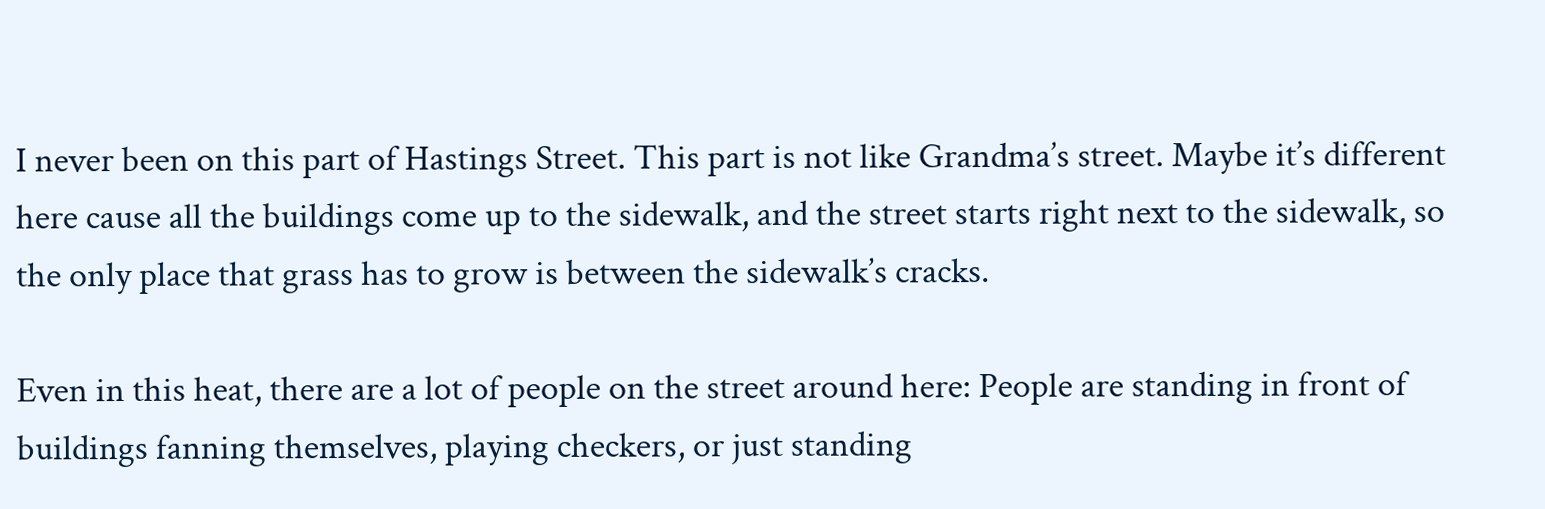I never been on this part of Hastings Street. This part is not like Grandma’s street. Maybe it’s different here cause all the buildings come up to the sidewalk, and the street starts right next to the sidewalk, so the only place that grass has to grow is between the sidewalk’s cracks.

Even in this heat, there are a lot of people on the street around here: People are standing in front of buildings fanning themselves, playing checkers, or just standing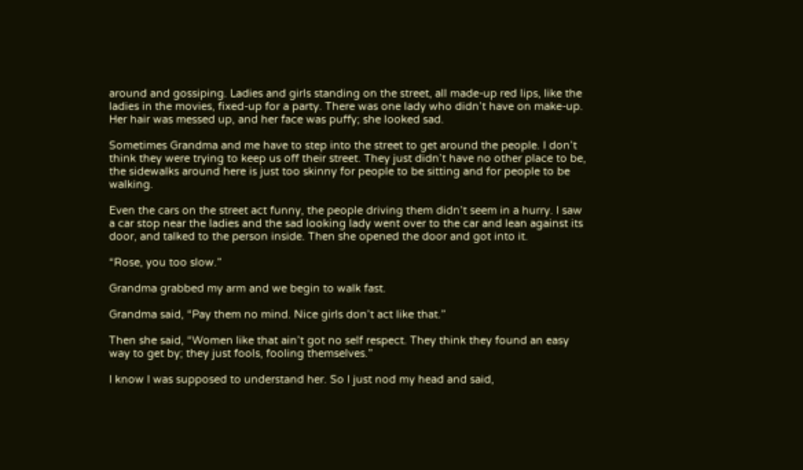around and gossiping. Ladies and girls standing on the street, all made-up red lips, like the ladies in the movies, fixed-up for a party. There was one lady who didn’t have on make-up. Her hair was messed up, and her face was puffy; she looked sad.

Sometimes Grandma and me have to step into the street to get around the people. I don’t think they were trying to keep us off their street. They just didn’t have no other place to be, the sidewalks around here is just too skinny for people to be sitting and for people to be walking.

Even the cars on the street act funny, the people driving them didn’t seem in a hurry. I saw a car stop near the ladies and the sad looking lady went over to the car and lean against its door, and talked to the person inside. Then she opened the door and got into it.

“Rose, you too slow.”

Grandma grabbed my arm and we begin to walk fast.

Grandma said, “Pay them no mind. Nice girls don’t act like that.”

Then she said, “Women like that ain’t got no self respect. They think they found an easy way to get by; they just fools, fooling themselves.”

I know I was supposed to understand her. So I just nod my head and said,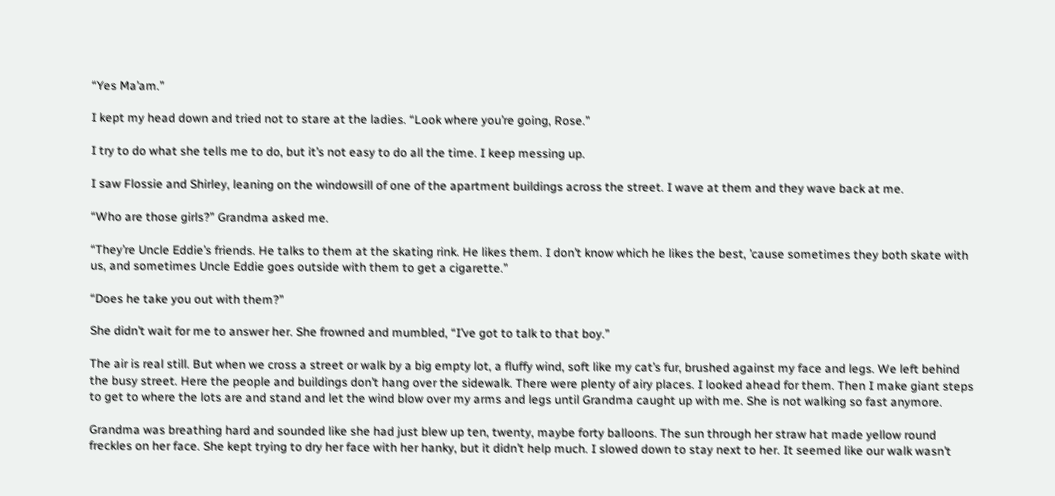“Yes Ma’am.”

I kept my head down and tried not to stare at the ladies. “Look where you’re going, Rose.”

I try to do what she tells me to do, but it’s not easy to do all the time. I keep messing up.

I saw Flossie and Shirley, leaning on the windowsill of one of the apartment buildings across the street. I wave at them and they wave back at me.

“Who are those girls?” Grandma asked me.

“They’re Uncle Eddie’s friends. He talks to them at the skating rink. He likes them. I don’t know which he likes the best, ’cause sometimes they both skate with us, and sometimes Uncle Eddie goes outside with them to get a cigarette.”

“Does he take you out with them?”

She didn’t wait for me to answer her. She frowned and mumbled, “I’ve got to talk to that boy.”

The air is real still. But when we cross a street or walk by a big empty lot, a fluffy wind, soft like my cat’s fur, brushed against my face and legs. We left behind the busy street. Here the people and buildings don’t hang over the sidewalk. There were plenty of airy places. I looked ahead for them. Then I make giant steps to get to where the lots are and stand and let the wind blow over my arms and legs until Grandma caught up with me. She is not walking so fast anymore.

Grandma was breathing hard and sounded like she had just blew up ten, twenty, maybe forty balloons. The sun through her straw hat made yellow round freckles on her face. She kept trying to dry her face with her hanky, but it didn’t help much. I slowed down to stay next to her. It seemed like our walk wasn’t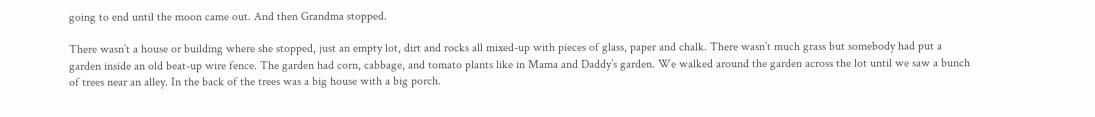going to end until the moon came out. And then Grandma stopped.

There wasn’t a house or building where she stopped, just an empty lot, dirt and rocks all mixed-up with pieces of glass, paper and chalk. There wasn’t much grass but somebody had put a garden inside an old beat-up wire fence. The garden had corn, cabbage, and tomato plants like in Mama and Daddy’s garden. We walked around the garden across the lot until we saw a bunch of trees near an alley. In the back of the trees was a big house with a big porch.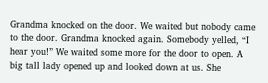Grandma knocked on the door. We waited but nobody came to the door. Grandma knocked again. Somebody yelled, “I hear you!” We waited some more for the door to open. A big tall lady opened up and looked down at us. She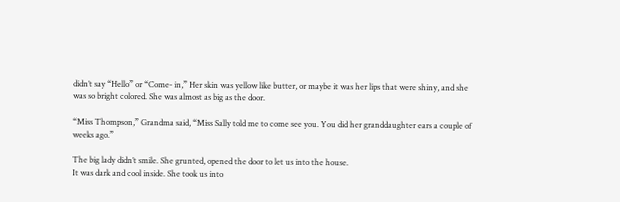didn’t say “Hello” or “Come- in,” Her skin was yellow like butter, or maybe it was her lips that were shiny, and she was so bright colored. She was almost as big as the door.

“Miss Thompson,” Grandma said, “Miss Sally told me to come see you. You did her granddaughter ears a couple of weeks ago.”

The big lady didn’t smile. She grunted, opened the door to let us into the house.
It was dark and cool inside. She took us into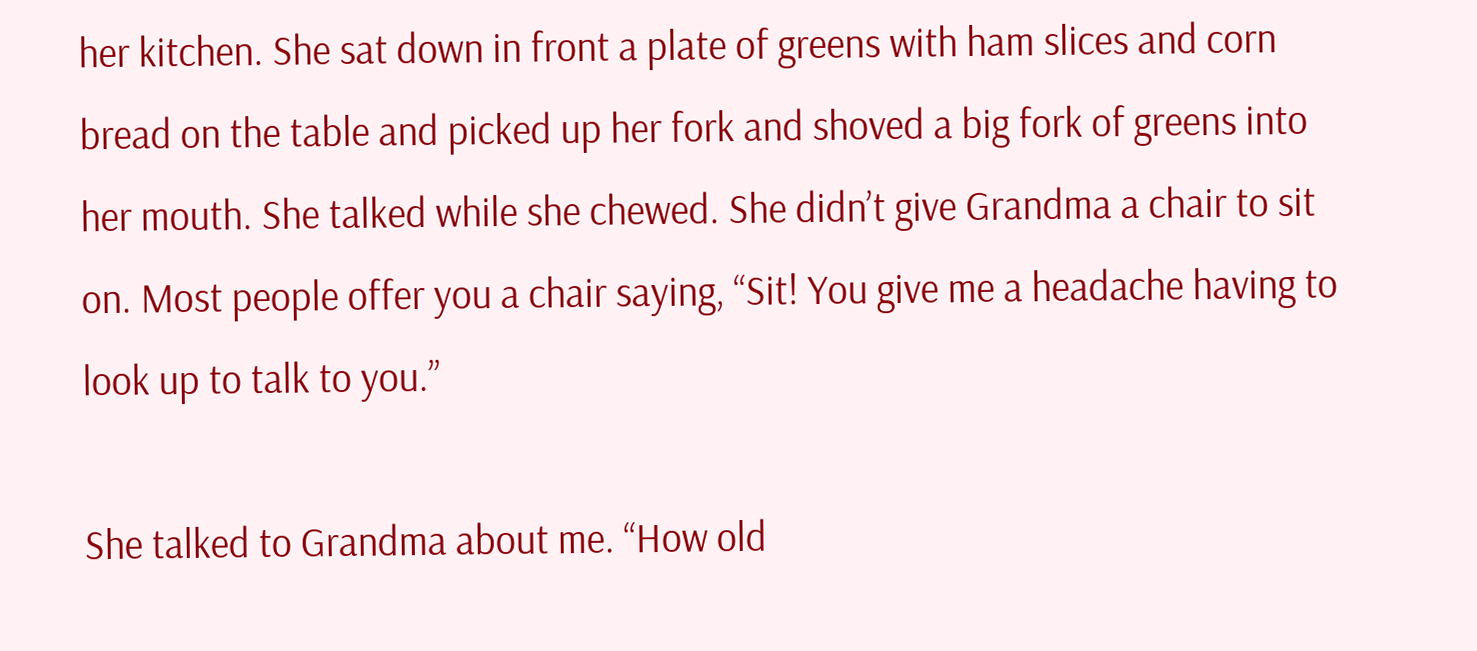her kitchen. She sat down in front a plate of greens with ham slices and corn bread on the table and picked up her fork and shoved a big fork of greens into her mouth. She talked while she chewed. She didn’t give Grandma a chair to sit on. Most people offer you a chair saying, “Sit! You give me a headache having to look up to talk to you.”

She talked to Grandma about me. “How old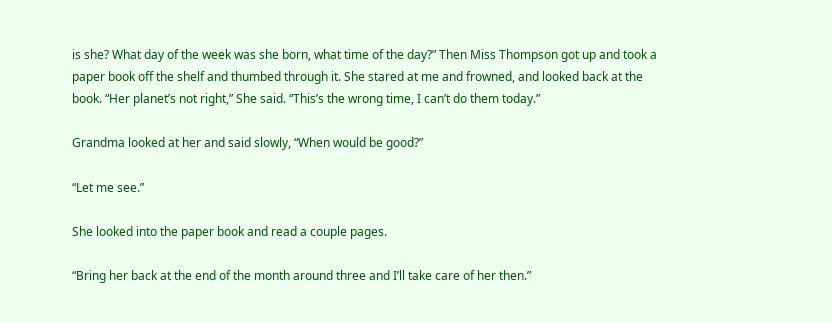is she? What day of the week was she born, what time of the day?” Then Miss Thompson got up and took a paper book off the shelf and thumbed through it. She stared at me and frowned, and looked back at the book. “Her planet’s not right,” She said. “This’s the wrong time, I can’t do them today.”

Grandma looked at her and said slowly, “When would be good?”

“Let me see.”

She looked into the paper book and read a couple pages.

“Bring her back at the end of the month around three and I’ll take care of her then.”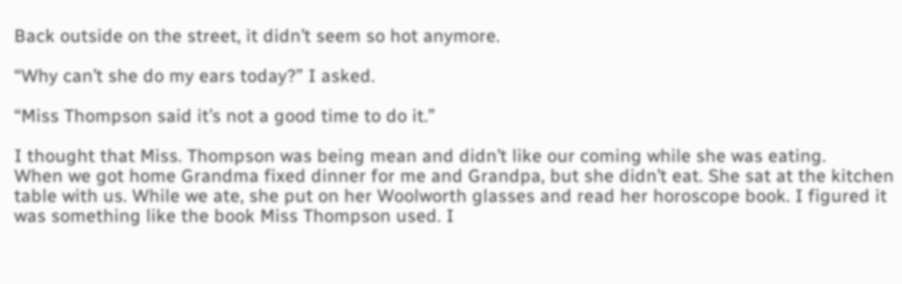Back outside on the street, it didn’t seem so hot anymore.

“Why can’t she do my ears today?” I asked.

“Miss Thompson said it’s not a good time to do it.”

I thought that Miss. Thompson was being mean and didn’t like our coming while she was eating.
When we got home Grandma fixed dinner for me and Grandpa, but she didn’t eat. She sat at the kitchen table with us. While we ate, she put on her Woolworth glasses and read her horoscope book. I figured it was something like the book Miss Thompson used. I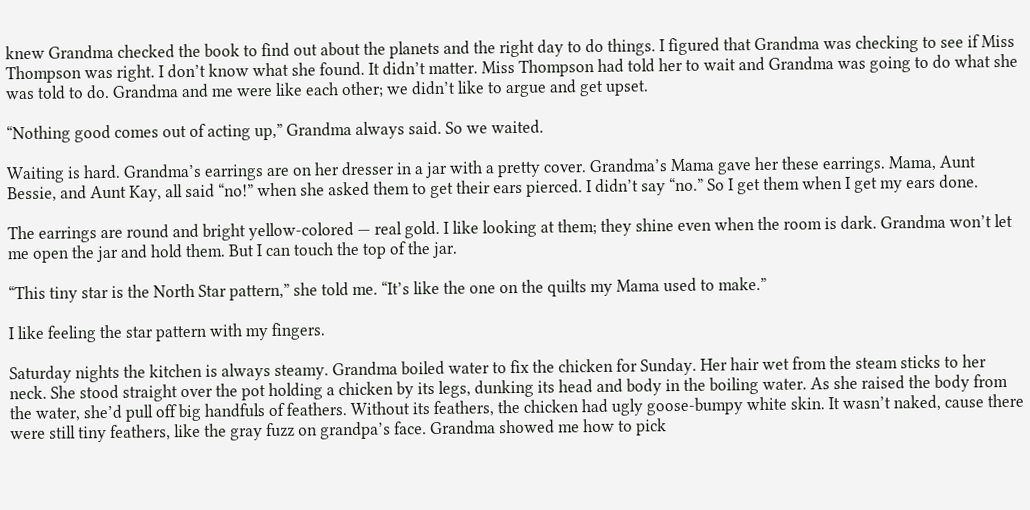knew Grandma checked the book to find out about the planets and the right day to do things. I figured that Grandma was checking to see if Miss Thompson was right. I don’t know what she found. It didn’t matter. Miss Thompson had told her to wait and Grandma was going to do what she was told to do. Grandma and me were like each other; we didn’t like to argue and get upset.

“Nothing good comes out of acting up,” Grandma always said. So we waited.

Waiting is hard. Grandma’s earrings are on her dresser in a jar with a pretty cover. Grandma’s Mama gave her these earrings. Mama, Aunt Bessie, and Aunt Kay, all said “no!” when she asked them to get their ears pierced. I didn’t say “no.” So I get them when I get my ears done.

The earrings are round and bright yellow-colored — real gold. I like looking at them; they shine even when the room is dark. Grandma won’t let me open the jar and hold them. But I can touch the top of the jar.

“This tiny star is the North Star pattern,” she told me. “It’s like the one on the quilts my Mama used to make.”

I like feeling the star pattern with my fingers.

Saturday nights the kitchen is always steamy. Grandma boiled water to fix the chicken for Sunday. Her hair wet from the steam sticks to her neck. She stood straight over the pot holding a chicken by its legs, dunking its head and body in the boiling water. As she raised the body from the water, she’d pull off big handfuls of feathers. Without its feathers, the chicken had ugly goose-bumpy white skin. It wasn’t naked, cause there were still tiny feathers, like the gray fuzz on grandpa’s face. Grandma showed me how to pick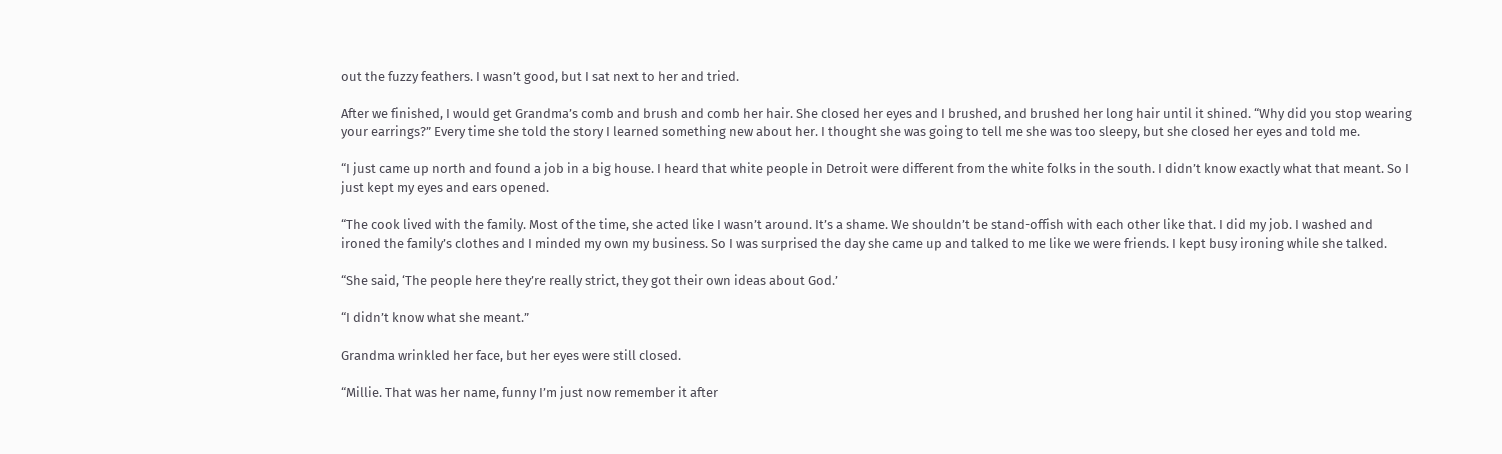out the fuzzy feathers. I wasn’t good, but I sat next to her and tried.

After we finished, I would get Grandma’s comb and brush and comb her hair. She closed her eyes and I brushed, and brushed her long hair until it shined. “Why did you stop wearing your earrings?” Every time she told the story I learned something new about her. I thought she was going to tell me she was too sleepy, but she closed her eyes and told me.

“I just came up north and found a job in a big house. I heard that white people in Detroit were different from the white folks in the south. I didn’t know exactly what that meant. So I just kept my eyes and ears opened.

“The cook lived with the family. Most of the time, she acted like I wasn’t around. It’s a shame. We shouldn’t be stand-offish with each other like that. I did my job. I washed and ironed the family’s clothes and I minded my own my business. So I was surprised the day she came up and talked to me like we were friends. I kept busy ironing while she talked.

“She said, ‘The people here they’re really strict, they got their own ideas about God.’

“I didn’t know what she meant.”

Grandma wrinkled her face, but her eyes were still closed.

“Millie. That was her name, funny I’m just now remember it after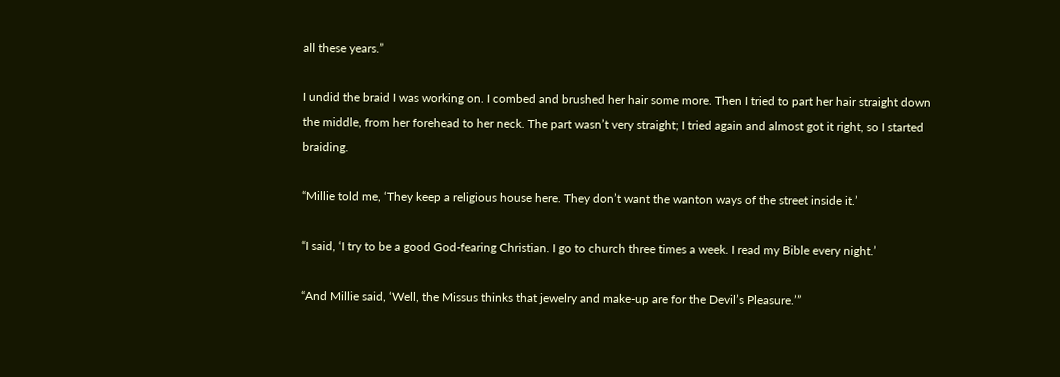all these years.”

I undid the braid I was working on. I combed and brushed her hair some more. Then I tried to part her hair straight down the middle, from her forehead to her neck. The part wasn’t very straight; I tried again and almost got it right, so I started braiding.

“Millie told me, ‘They keep a religious house here. They don’t want the wanton ways of the street inside it.’

“I said, ‘I try to be a good God-fearing Christian. I go to church three times a week. I read my Bible every night.’

“And Millie said, ‘Well, the Missus thinks that jewelry and make-up are for the Devil’s Pleasure.’”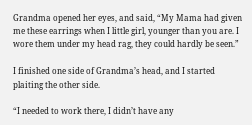Grandma opened her eyes, and said, “My Mama had given me these earrings when I little girl, younger than you are. I wore them under my head rag, they could hardly be seen.”

I finished one side of Grandma’s head, and I started plaiting the other side.

“I needed to work there, I didn’t have any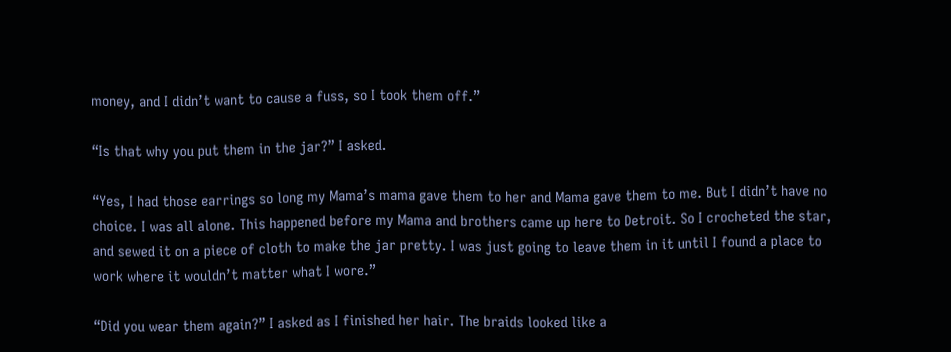money, and I didn’t want to cause a fuss, so I took them off.”

“Is that why you put them in the jar?” I asked.

“Yes, I had those earrings so long my Mama’s mama gave them to her and Mama gave them to me. But I didn’t have no choice. I was all alone. This happened before my Mama and brothers came up here to Detroit. So I crocheted the star, and sewed it on a piece of cloth to make the jar pretty. I was just going to leave them in it until I found a place to work where it wouldn’t matter what I wore.”

“Did you wear them again?” I asked as I finished her hair. The braids looked like a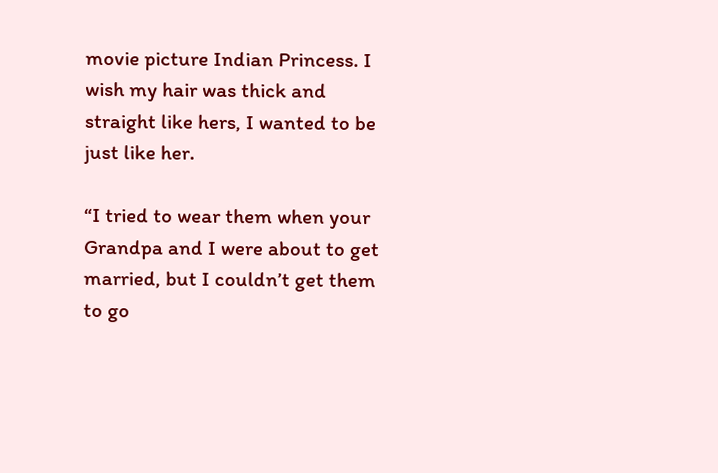movie picture Indian Princess. I wish my hair was thick and straight like hers, I wanted to be just like her.

“I tried to wear them when your Grandpa and I were about to get married, but I couldn’t get them to go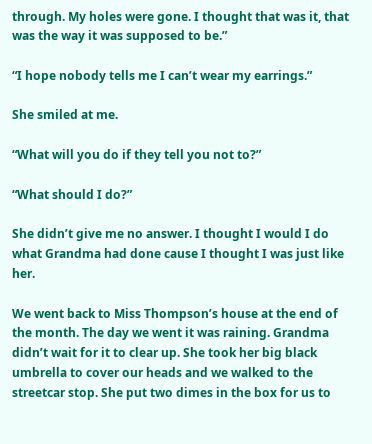through. My holes were gone. I thought that was it, that was the way it was supposed to be.”

“I hope nobody tells me I can’t wear my earrings.”

She smiled at me.

“What will you do if they tell you not to?”

“What should I do?”

She didn’t give me no answer. I thought I would I do what Grandma had done cause I thought I was just like her.

We went back to Miss Thompson’s house at the end of the month. The day we went it was raining. Grandma didn’t wait for it to clear up. She took her big black umbrella to cover our heads and we walked to the streetcar stop. She put two dimes in the box for us to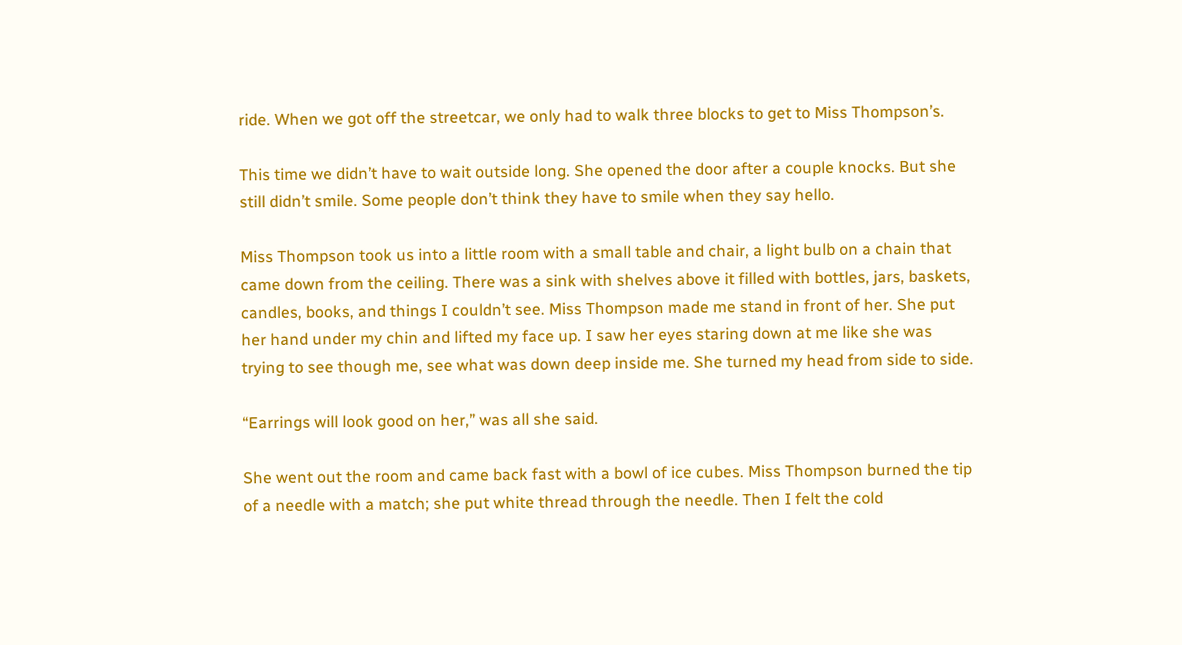ride. When we got off the streetcar, we only had to walk three blocks to get to Miss Thompson’s.

This time we didn’t have to wait outside long. She opened the door after a couple knocks. But she still didn’t smile. Some people don’t think they have to smile when they say hello.

Miss Thompson took us into a little room with a small table and chair, a light bulb on a chain that came down from the ceiling. There was a sink with shelves above it filled with bottles, jars, baskets, candles, books, and things I couldn’t see. Miss Thompson made me stand in front of her. She put her hand under my chin and lifted my face up. I saw her eyes staring down at me like she was trying to see though me, see what was down deep inside me. She turned my head from side to side.

“Earrings will look good on her,” was all she said.

She went out the room and came back fast with a bowl of ice cubes. Miss Thompson burned the tip of a needle with a match; she put white thread through the needle. Then I felt the cold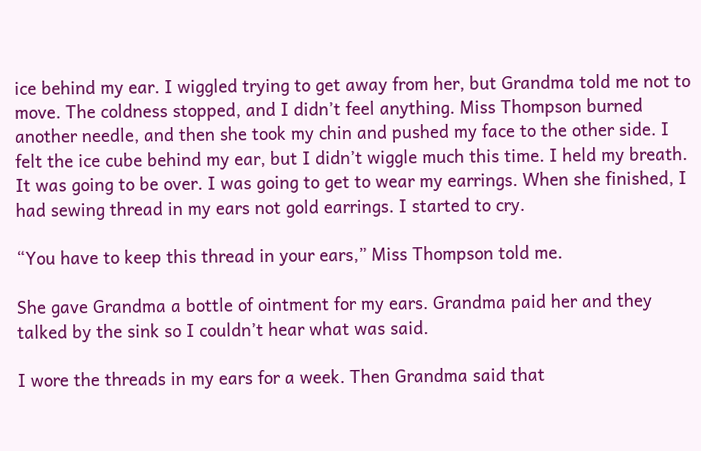ice behind my ear. I wiggled trying to get away from her, but Grandma told me not to move. The coldness stopped, and I didn’t feel anything. Miss Thompson burned another needle, and then she took my chin and pushed my face to the other side. I felt the ice cube behind my ear, but I didn’t wiggle much this time. I held my breath. It was going to be over. I was going to get to wear my earrings. When she finished, I had sewing thread in my ears not gold earrings. I started to cry.

“You have to keep this thread in your ears,” Miss Thompson told me.

She gave Grandma a bottle of ointment for my ears. Grandma paid her and they talked by the sink so I couldn’t hear what was said.

I wore the threads in my ears for a week. Then Grandma said that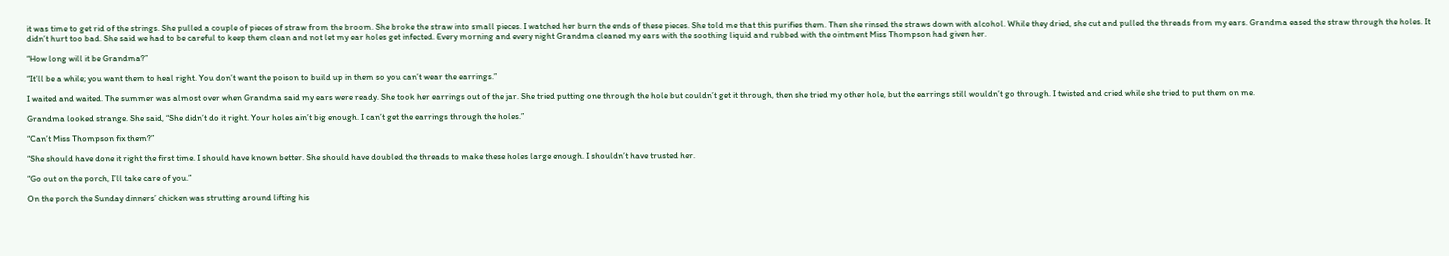it was time to get rid of the strings. She pulled a couple of pieces of straw from the broom. She broke the straw into small pieces. I watched her burn the ends of these pieces. She told me that this purifies them. Then she rinsed the straws down with alcohol. While they dried, she cut and pulled the threads from my ears. Grandma eased the straw through the holes. It didn’t hurt too bad. She said we had to be careful to keep them clean and not let my ear holes get infected. Every morning and every night Grandma cleaned my ears with the soothing liquid and rubbed with the ointment Miss Thompson had given her.

“How long will it be Grandma?”

“It’ll be a while; you want them to heal right. You don’t want the poison to build up in them so you can’t wear the earrings.”

I waited and waited. The summer was almost over when Grandma said my ears were ready. She took her earrings out of the jar. She tried putting one through the hole but couldn’t get it through, then she tried my other hole, but the earrings still wouldn’t go through. I twisted and cried while she tried to put them on me.

Grandma looked strange. She said, “She didn’t do it right. Your holes ain’t big enough. I can’t get the earrings through the holes.”

“Can’t Miss Thompson fix them?”

“She should have done it right the first time. I should have known better. She should have doubled the threads to make these holes large enough. I shouldn’t have trusted her.

“Go out on the porch, I’ll take care of you.”

On the porch the Sunday dinners’ chicken was strutting around lifting his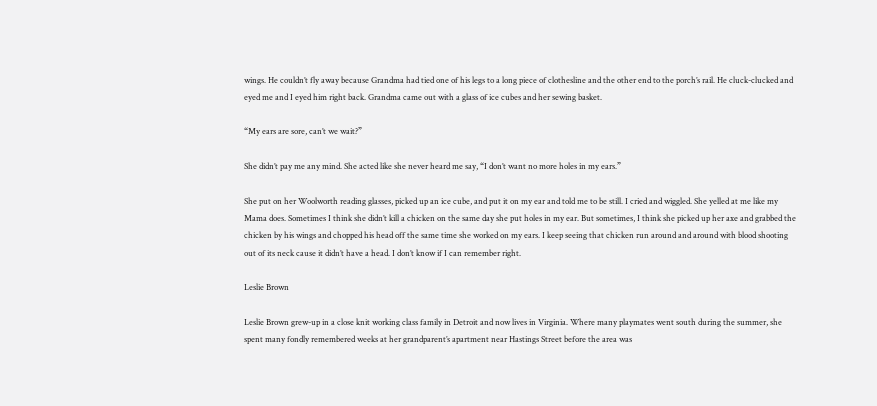wings. He couldn’t fly away because Grandma had tied one of his legs to a long piece of clothesline and the other end to the porch’s rail. He cluck-clucked and eyed me and I eyed him right back. Grandma came out with a glass of ice cubes and her sewing basket.

“My ears are sore, can’t we wait?”

She didn’t pay me any mind. She acted like she never heard me say, “I don’t want no more holes in my ears.”

She put on her Woolworth reading glasses, picked up an ice cube, and put it on my ear and told me to be still. I cried and wiggled. She yelled at me like my Mama does. Sometimes I think she didn’t kill a chicken on the same day she put holes in my ear. But sometimes, I think she picked up her axe and grabbed the chicken by his wings and chopped his head off the same time she worked on my ears. I keep seeing that chicken run around and around with blood shooting out of its neck cause it didn’t have a head. I don’t know if I can remember right.

Leslie Brown

Leslie Brown grew-up in a close knit working class family in Detroit and now lives in Virginia. Where many playmates went south during the summer, she spent many fondly remembered weeks at her grandparent’s apartment near Hastings Street before the area was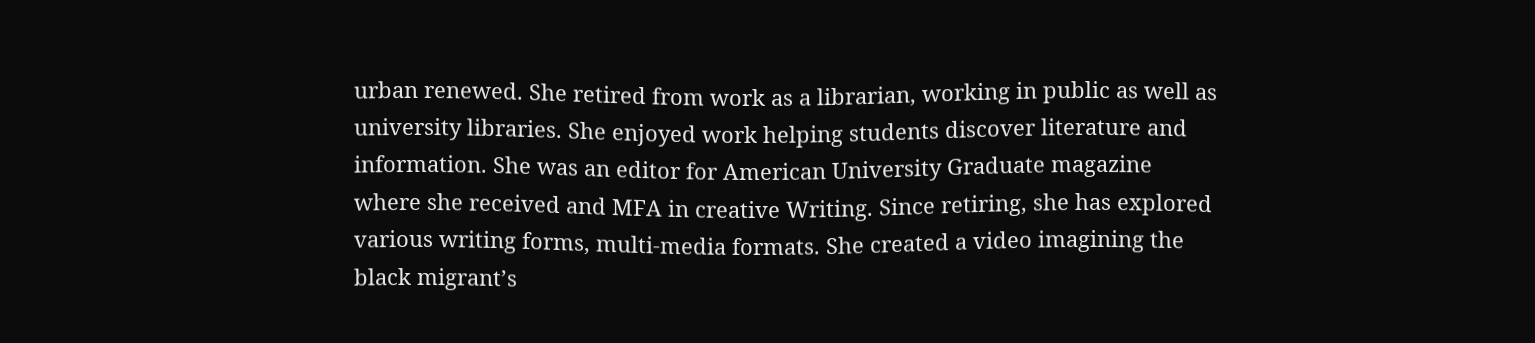urban renewed. She retired from work as a librarian, working in public as well as university libraries. She enjoyed work helping students discover literature and information. She was an editor for American University Graduate magazine where she received and MFA in creative Writing. Since retiring, she has explored various writing forms, multi-media formats. She created a video imagining the black migrant’s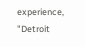experience, "Detroit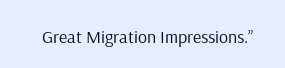Great Migration Impressions.”